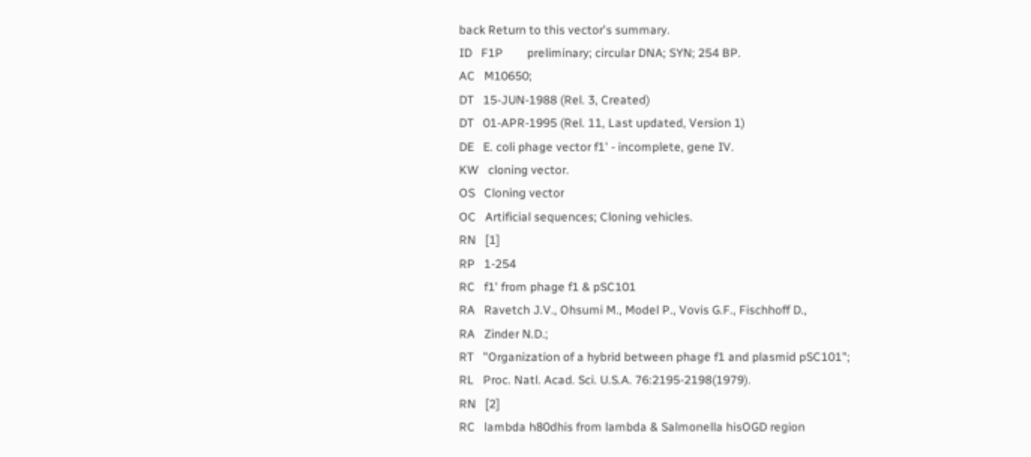back Return to this vector's summary.
ID   F1P        preliminary; circular DNA; SYN; 254 BP.
AC   M10650;
DT   15-JUN-1988 (Rel. 3, Created)
DT   01-APR-1995 (Rel. 11, Last updated, Version 1)
DE   E. coli phage vector f1' - incomplete, gene IV.
KW   cloning vector.
OS   Cloning vector
OC   Artificial sequences; Cloning vehicles.
RN   [1]
RP   1-254
RC   f1' from phage f1 & pSC101
RA   Ravetch J.V., Ohsumi M., Model P., Vovis G.F., Fischhoff D.,
RA   Zinder N.D.;
RT   "Organization of a hybrid between phage f1 and plasmid pSC101";
RL   Proc. Natl. Acad. Sci. U.S.A. 76:2195-2198(1979).
RN   [2]
RC   lambda h80dhis from lambda & Salmonella hisOGD region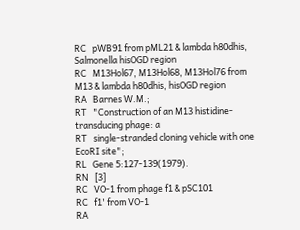RC   pWB91 from pML21 & lambda h80dhis, Salmonella hisOGD region
RC   M13Hol67, M13Hol68, M13Hol76 from M13 & lambda h80dhis, hisOGD region
RA   Barnes W.M.;
RT   "Construction of an M13 histidine-transducing phage: a
RT   single-stranded cloning vehicle with one EcoRI site";
RL   Gene 5:127-139(1979).
RN   [3]
RC   VO-1 from phage f1 & pSC101
RC   f1' from VO-1
RA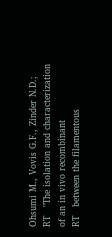Ohsumi M., Vovis G.F., Zinder N.D.;
RT   "The isolation and characterization of an in vivo recombinant
RT   between the filamentous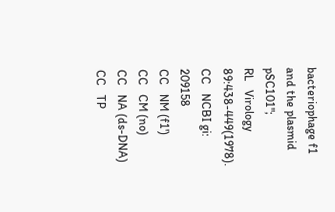bacteriophage f1 and the plasmid pSC101";
RL   Virology 89:438-449(1978).
CC   NCBI gi: 209158
CC   NM (f1')
CC   CM (no)
CC   NA (ds-DNA)
CC   TP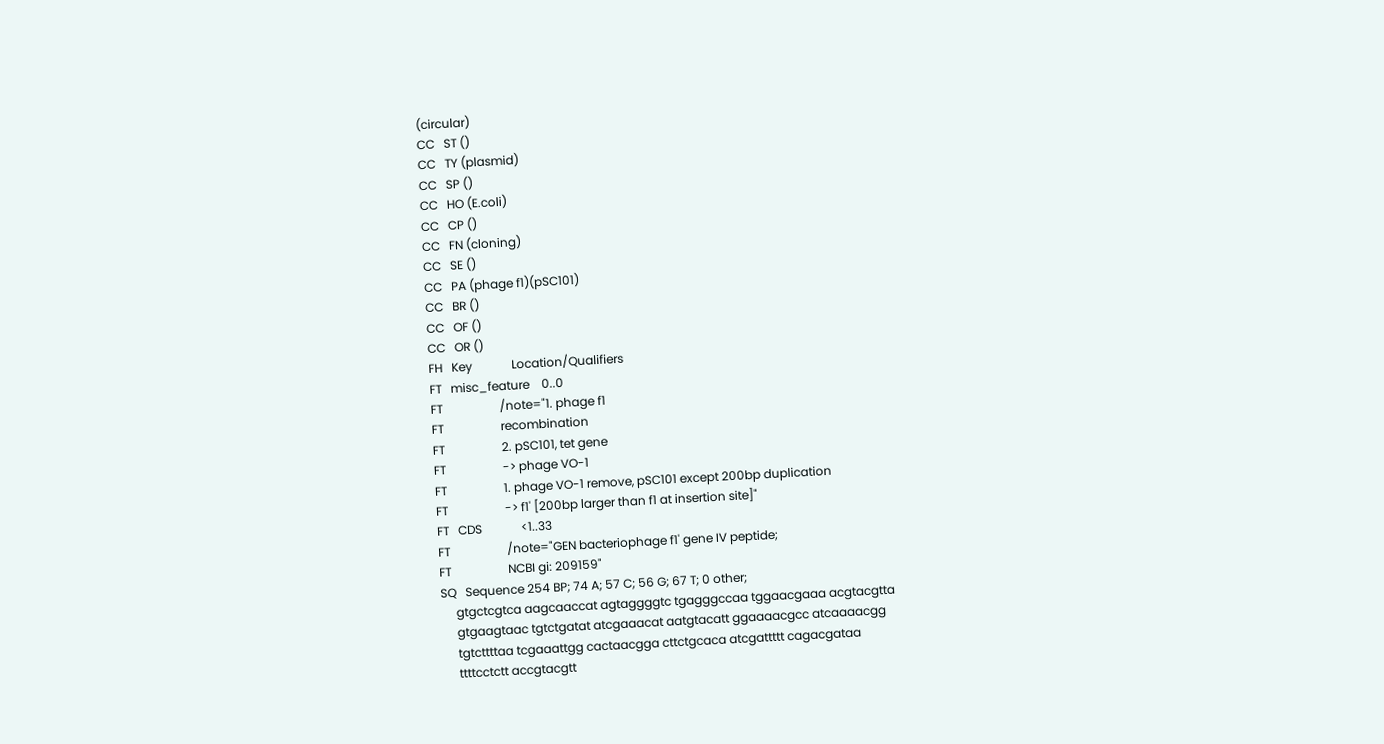(circular)
CC   ST ()
CC   TY (plasmid)
CC   SP ()
CC   HO (E.coli)
CC   CP ()
CC   FN (cloning)
CC   SE ()
CC   PA (phage f1)(pSC101)
CC   BR ()
CC   OF ()
CC   OR ()
FH   Key             Location/Qualifiers
FT   misc_feature    0..0
FT                   /note="1. phage f1
FT                   recombination
FT                   2. pSC101, tet gene
FT                   -> phage VO-1
FT                   1. phage VO-1 remove, pSC101 except 200bp duplication
FT                   -> f1' [200bp larger than f1 at insertion site]"
FT   CDS             <1..33
FT                   /note="GEN bacteriophage f1' gene IV peptide;
FT                   NCBI gi: 209159"
SQ   Sequence 254 BP; 74 A; 57 C; 56 G; 67 T; 0 other;
     gtgctcgtca aagcaaccat agtaggggtc tgagggccaa tggaacgaaa acgtacgtta
     gtgaagtaac tgtctgatat atcgaaacat aatgtacatt ggaaaacgcc atcaaaacgg
     tgtcttttaa tcgaaattgg cactaacgga cttctgcaca atcgattttt cagacgataa
     ttttcctctt accgtacgtt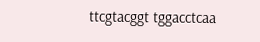ttcgtacggt tggacctcaa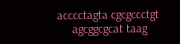acccctagta cgcgccctgt
     agcggcgcat taag